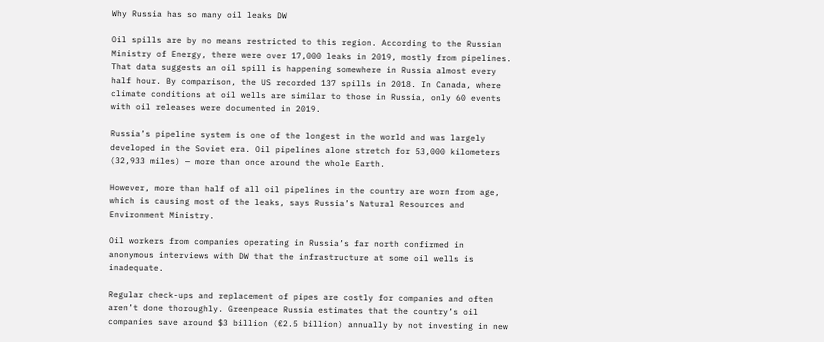Why Russia has so many oil leaks DW

Oil spills are by no means restricted to this region. According to the Russian Ministry of Energy, there were over 17,000 leaks in 2019, mostly from pipelines. That data suggests an oil spill is happening somewhere in Russia almost every half hour. By comparison, the US recorded 137 spills in 2018. In Canada, where climate conditions at oil wells are similar to those in Russia, only 60 events with oil releases were documented in 2019.

Russia’s pipeline system is one of the longest in the world and was largely developed in the Soviet era. Oil pipelines alone stretch for 53,000 kilometers (32,933 miles) — more than once around the whole Earth.

However, more than half of all oil pipelines in the country are worn from age, which is causing most of the leaks, says Russia’s Natural Resources and Environment Ministry.

Oil workers from companies operating in Russia’s far north confirmed in anonymous interviews with DW that the infrastructure at some oil wells is inadequate.

Regular check-ups and replacement of pipes are costly for companies and often aren’t done thoroughly. Greenpeace Russia estimates that the country’s oil companies save around $3 billion (€2.5 billion) annually by not investing in new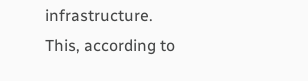infrastructure. This, according to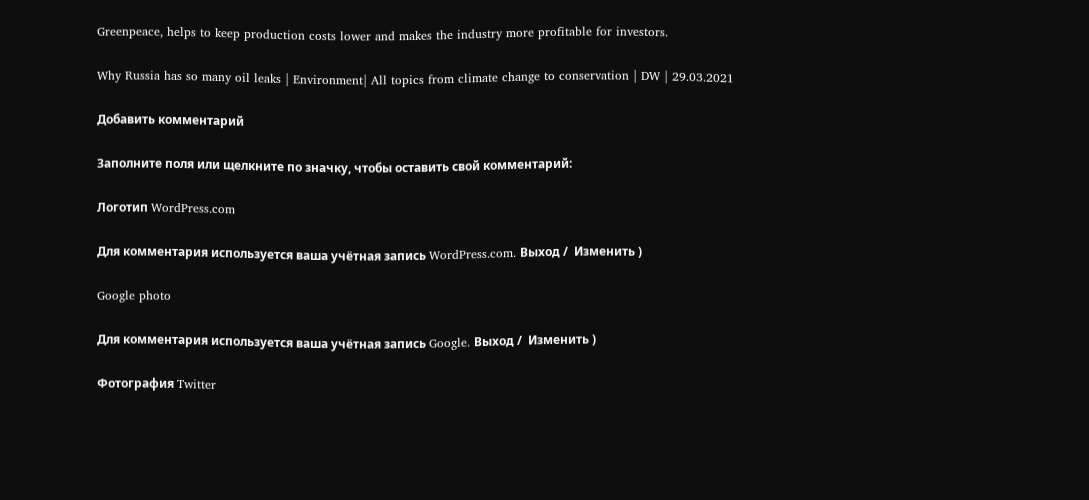Greenpeace, helps to keep production costs lower and makes the industry more profitable for investors.

Why Russia has so many oil leaks | Environment| All topics from climate change to conservation | DW | 29.03.2021

Добавить комментарий

Заполните поля или щелкните по значку, чтобы оставить свой комментарий:

Логотип WordPress.com

Для комментария используется ваша учётная запись WordPress.com. Выход /  Изменить )

Google photo

Для комментария используется ваша учётная запись Google. Выход /  Изменить )

Фотография Twitter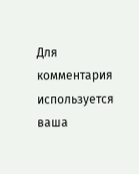Для комментария используется ваша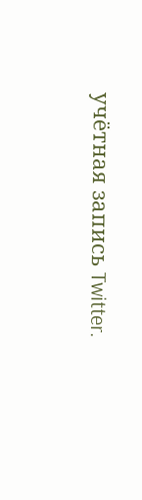учётная запись Twitter.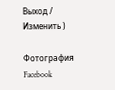Выход /  Изменить )

Фотография Facebook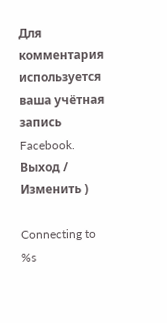Для комментария используется ваша учётная запись Facebook. Выход /  Изменить )

Connecting to %s